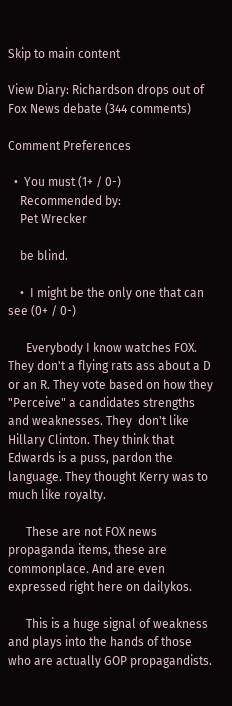Skip to main content

View Diary: Richardson drops out of Fox News debate (344 comments)

Comment Preferences

  •  You must (1+ / 0-)
    Recommended by:
    Pet Wrecker

    be blind.

    •  I might be the only one that can see (0+ / 0-)

      Everybody I know watches FOX. They don't a flying rats ass about a D or an R. They vote based on how they "Perceive" a candidates strengths and weaknesses. They  don't like Hillary Clinton. They think that Edwards is a puss, pardon the language. They thought Kerry was to much like royalty.

      These are not FOX news propaganda items, these are commonplace. And are even expressed right here on dailykos.

      This is a huge signal of weakness and plays into the hands of those who are actually GOP propagandists.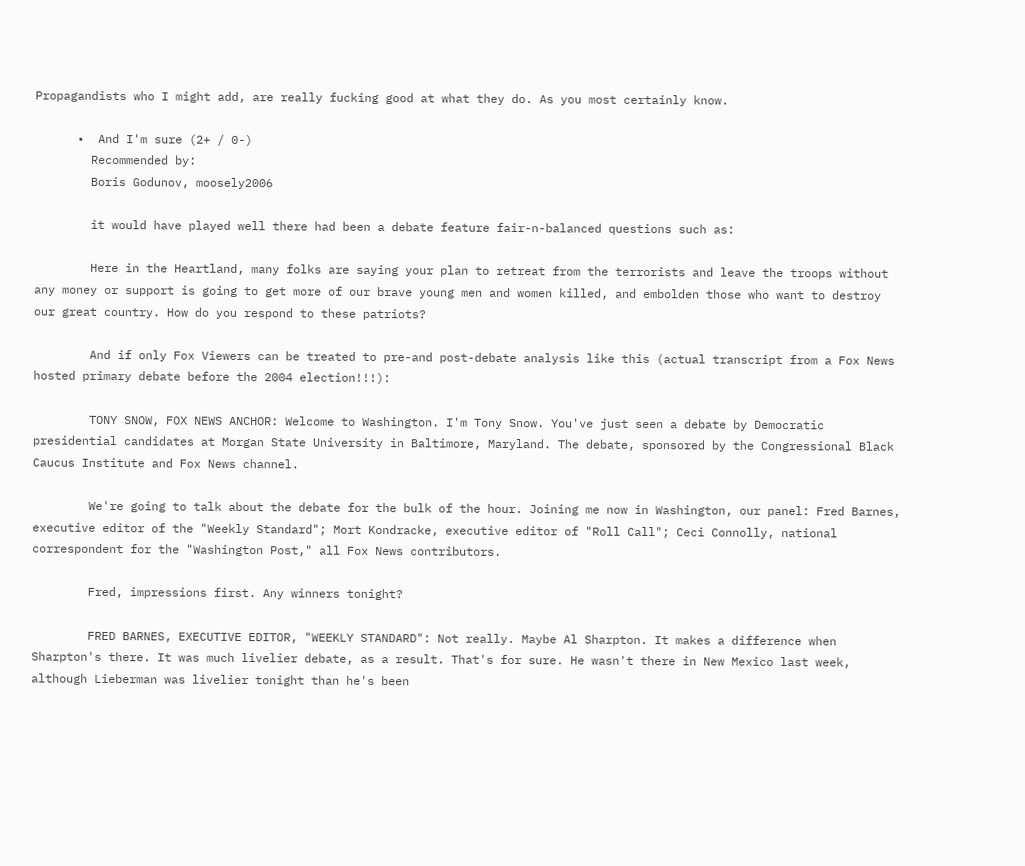Propagandists who I might add, are really fucking good at what they do. As you most certainly know.

      •  And I'm sure (2+ / 0-)
        Recommended by:
        Boris Godunov, moosely2006

        it would have played well there had been a debate feature fair-n-balanced questions such as:

        Here in the Heartland, many folks are saying your plan to retreat from the terrorists and leave the troops without any money or support is going to get more of our brave young men and women killed, and embolden those who want to destroy our great country. How do you respond to these patriots?

        And if only Fox Viewers can be treated to pre-and post-debate analysis like this (actual transcript from a Fox News hosted primary debate before the 2004 election!!!):

        TONY SNOW, FOX NEWS ANCHOR: Welcome to Washington. I'm Tony Snow. You've just seen a debate by Democratic presidential candidates at Morgan State University in Baltimore, Maryland. The debate, sponsored by the Congressional Black Caucus Institute and Fox News channel.

        We're going to talk about the debate for the bulk of the hour. Joining me now in Washington, our panel: Fred Barnes, executive editor of the "Weekly Standard"; Mort Kondracke, executive editor of "Roll Call"; Ceci Connolly, national correspondent for the "Washington Post," all Fox News contributors.

        Fred, impressions first. Any winners tonight?

        FRED BARNES, EXECUTIVE EDITOR, "WEEKLY STANDARD": Not really. Maybe Al Sharpton. It makes a difference when Sharpton's there. It was much livelier debate, as a result. That's for sure. He wasn't there in New Mexico last week, although Lieberman was livelier tonight than he's been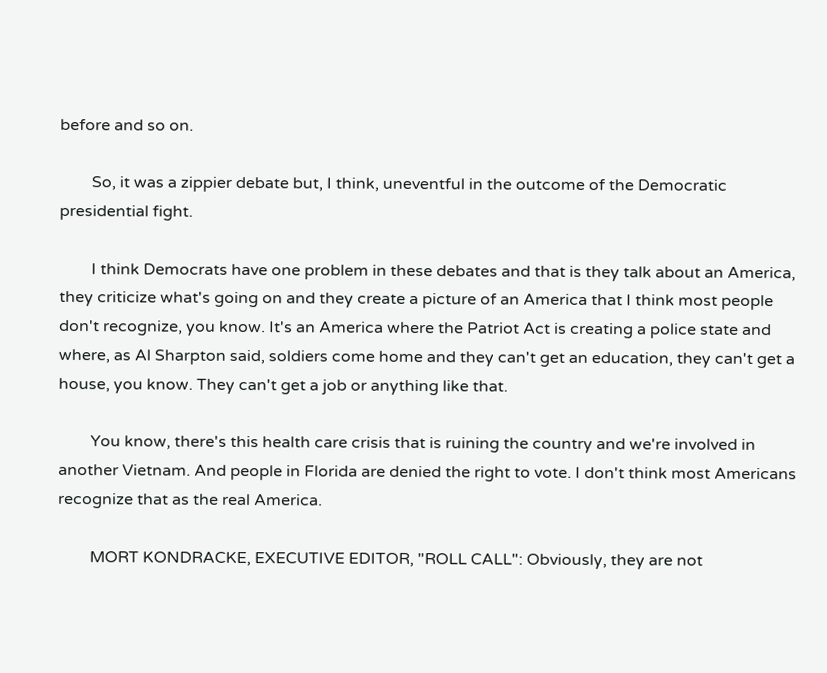before and so on.

        So, it was a zippier debate but, I think, uneventful in the outcome of the Democratic presidential fight.

        I think Democrats have one problem in these debates and that is they talk about an America, they criticize what's going on and they create a picture of an America that I think most people don't recognize, you know. It's an America where the Patriot Act is creating a police state and where, as Al Sharpton said, soldiers come home and they can't get an education, they can't get a house, you know. They can't get a job or anything like that.

        You know, there's this health care crisis that is ruining the country and we're involved in another Vietnam. And people in Florida are denied the right to vote. I don't think most Americans recognize that as the real America.

        MORT KONDRACKE, EXECUTIVE EDITOR, "ROLL CALL": Obviously, they are not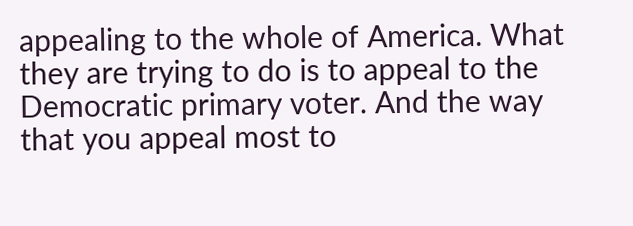appealing to the whole of America. What they are trying to do is to appeal to the Democratic primary voter. And the way that you appeal most to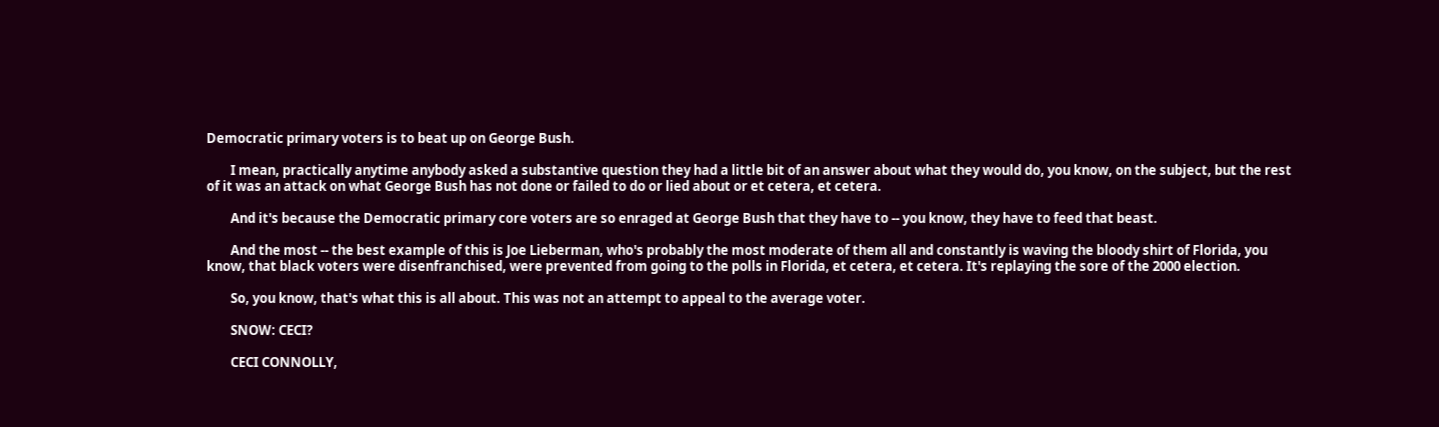Democratic primary voters is to beat up on George Bush.

        I mean, practically anytime anybody asked a substantive question they had a little bit of an answer about what they would do, you know, on the subject, but the rest of it was an attack on what George Bush has not done or failed to do or lied about or et cetera, et cetera.

        And it's because the Democratic primary core voters are so enraged at George Bush that they have to -- you know, they have to feed that beast.

        And the most -- the best example of this is Joe Lieberman, who's probably the most moderate of them all and constantly is waving the bloody shirt of Florida, you know, that black voters were disenfranchised, were prevented from going to the polls in Florida, et cetera, et cetera. It's replaying the sore of the 2000 election.

        So, you know, that's what this is all about. This was not an attempt to appeal to the average voter.

        SNOW: CECI?

        CECI CONNOLLY,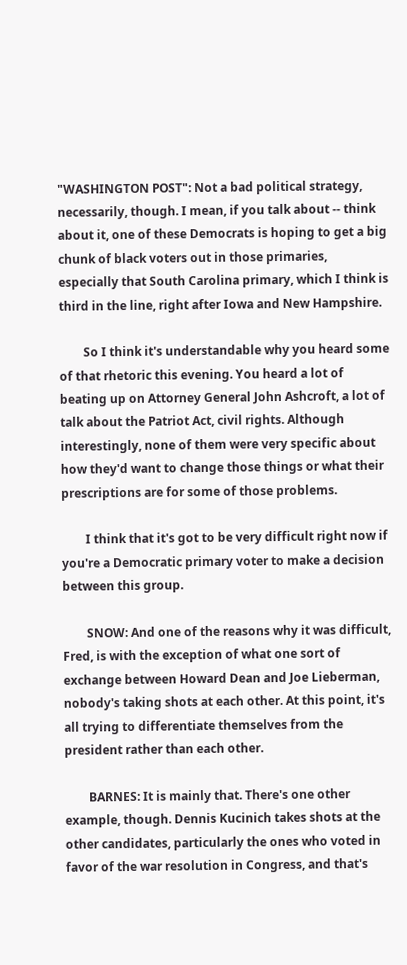"WASHINGTON POST": Not a bad political strategy, necessarily, though. I mean, if you talk about -- think about it, one of these Democrats is hoping to get a big chunk of black voters out in those primaries, especially that South Carolina primary, which I think is third in the line, right after Iowa and New Hampshire.

        So I think it's understandable why you heard some of that rhetoric this evening. You heard a lot of beating up on Attorney General John Ashcroft, a lot of talk about the Patriot Act, civil rights. Although interestingly, none of them were very specific about how they'd want to change those things or what their prescriptions are for some of those problems.

        I think that it's got to be very difficult right now if you're a Democratic primary voter to make a decision between this group.

        SNOW: And one of the reasons why it was difficult, Fred, is with the exception of what one sort of exchange between Howard Dean and Joe Lieberman, nobody's taking shots at each other. At this point, it's all trying to differentiate themselves from the president rather than each other.

        BARNES: It is mainly that. There's one other example, though. Dennis Kucinich takes shots at the other candidates, particularly the ones who voted in favor of the war resolution in Congress, and that's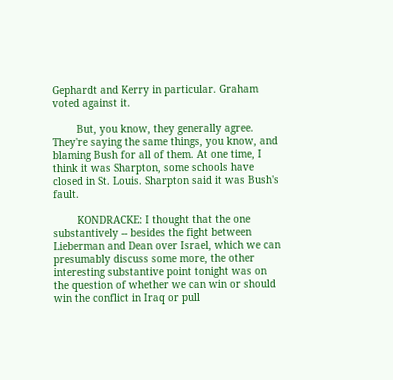Gephardt and Kerry in particular. Graham voted against it.

        But, you know, they generally agree. They're saying the same things, you know, and blaming Bush for all of them. At one time, I think it was Sharpton, some schools have closed in St. Louis. Sharpton said it was Bush's fault.

        KONDRACKE: I thought that the one substantively -- besides the fight between Lieberman and Dean over Israel, which we can presumably discuss some more, the other interesting substantive point tonight was on the question of whether we can win or should win the conflict in Iraq or pull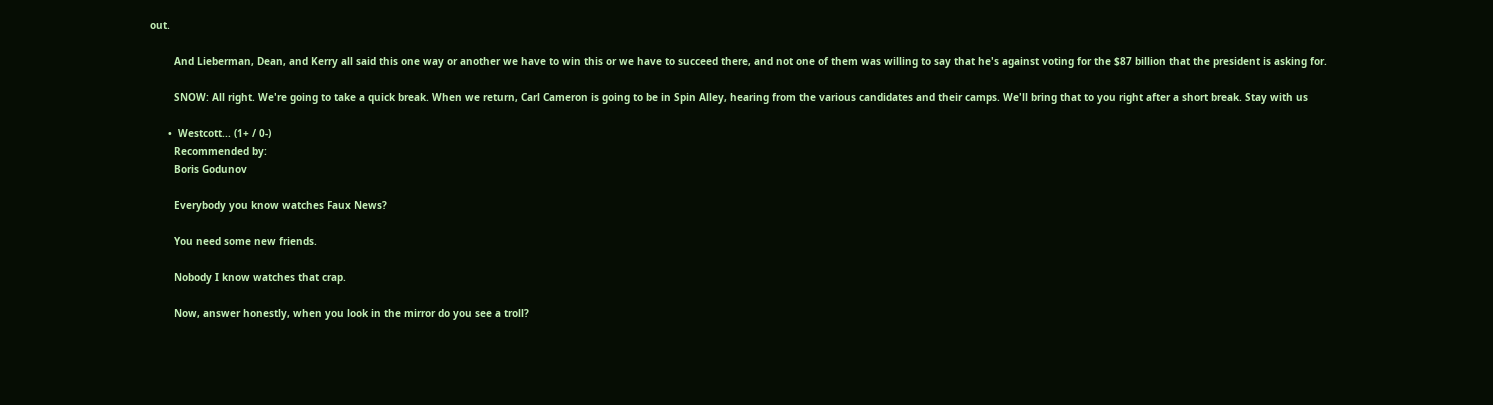out.

        And Lieberman, Dean, and Kerry all said this one way or another we have to win this or we have to succeed there, and not one of them was willing to say that he's against voting for the $87 billion that the president is asking for.

        SNOW: All right. We're going to take a quick break. When we return, Carl Cameron is going to be in Spin Alley, hearing from the various candidates and their camps. We'll bring that to you right after a short break. Stay with us

      •  Westcott... (1+ / 0-)
        Recommended by:
        Boris Godunov

        Everybody you know watches Faux News?

        You need some new friends.

        Nobody I know watches that crap.

        Now, answer honestly, when you look in the mirror do you see a troll?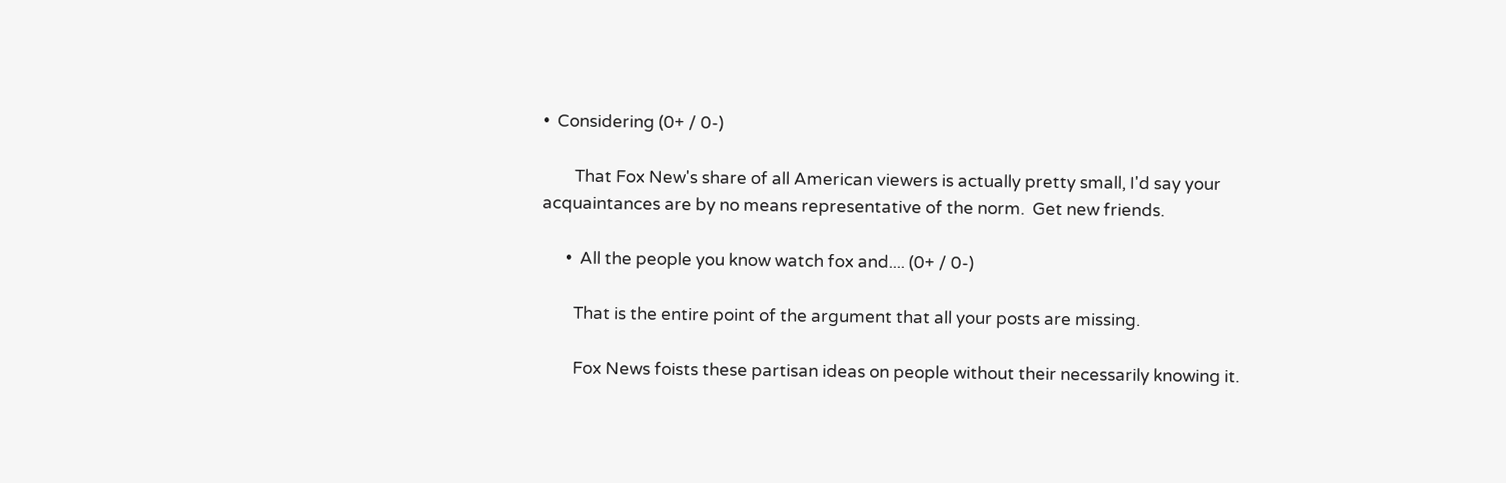•  Considering (0+ / 0-)

        That Fox New's share of all American viewers is actually pretty small, I'd say your acquaintances are by no means representative of the norm.  Get new friends.

      •  All the people you know watch fox and.... (0+ / 0-)

        That is the entire point of the argument that all your posts are missing.

        Fox News foists these partisan ideas on people without their necessarily knowing it.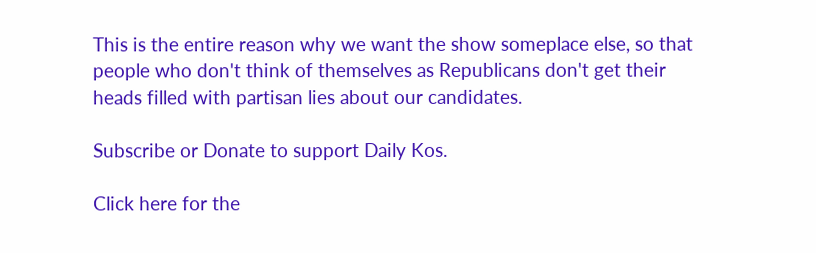This is the entire reason why we want the show someplace else, so that people who don't think of themselves as Republicans don't get their heads filled with partisan lies about our candidates.

Subscribe or Donate to support Daily Kos.

Click here for the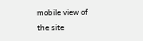mobile view of the site